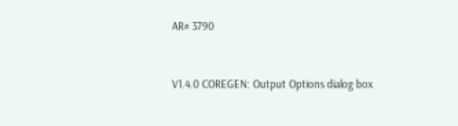AR# 3790


V1.4.0 COREGEN: Output Options dialog box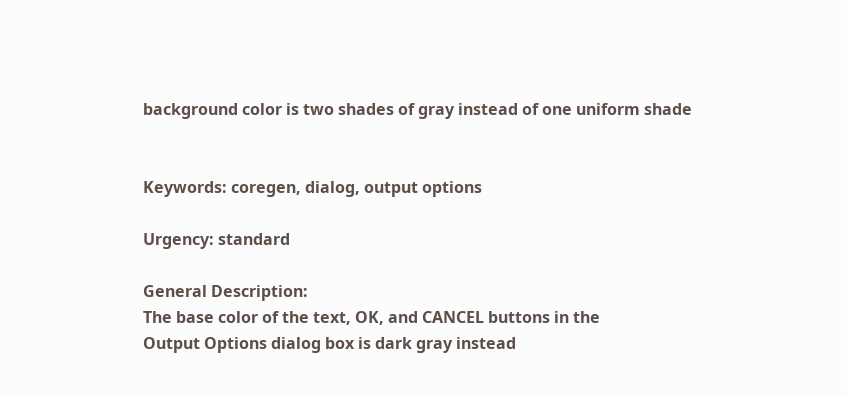background color is two shades of gray instead of one uniform shade


Keywords: coregen, dialog, output options

Urgency: standard

General Description:
The base color of the text, OK, and CANCEL buttons in the
Output Options dialog box is dark gray instead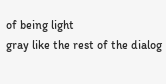of being light
gray like the rest of the dialog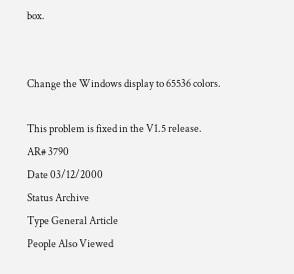box.


Change the Windows display to 65536 colors.

This problem is fixed in the V1.5 release.
AR# 3790
Date 03/12/2000
Status Archive
Type General Article
People Also Viewed